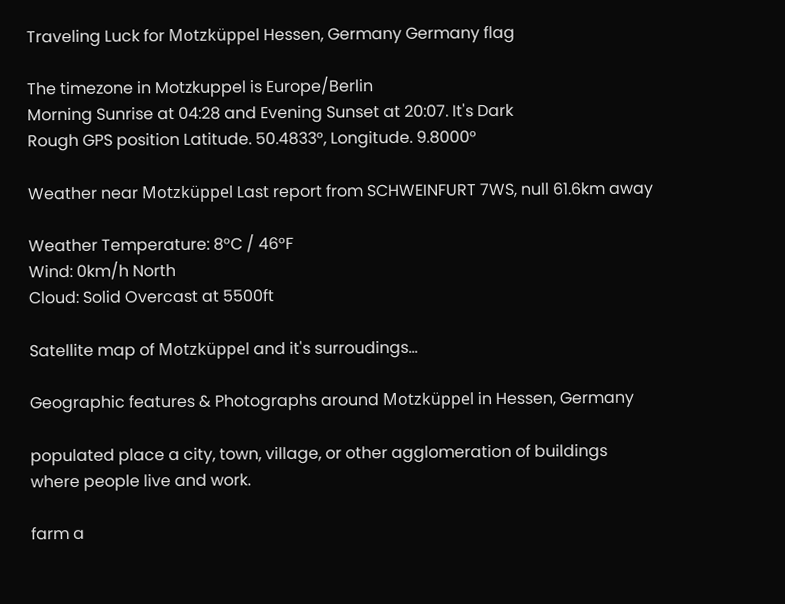Traveling Luck for Motzküppel Hessen, Germany Germany flag

The timezone in Motzkuppel is Europe/Berlin
Morning Sunrise at 04:28 and Evening Sunset at 20:07. It's Dark
Rough GPS position Latitude. 50.4833°, Longitude. 9.8000°

Weather near Motzküppel Last report from SCHWEINFURT 7WS, null 61.6km away

Weather Temperature: 8°C / 46°F
Wind: 0km/h North
Cloud: Solid Overcast at 5500ft

Satellite map of Motzküppel and it's surroudings...

Geographic features & Photographs around Motzküppel in Hessen, Germany

populated place a city, town, village, or other agglomeration of buildings where people live and work.

farm a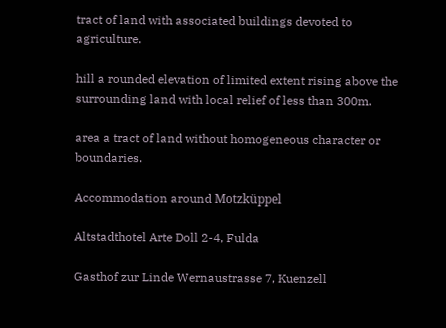tract of land with associated buildings devoted to agriculture.

hill a rounded elevation of limited extent rising above the surrounding land with local relief of less than 300m.

area a tract of land without homogeneous character or boundaries.

Accommodation around Motzküppel

Altstadthotel Arte Doll 2-4, Fulda

Gasthof zur Linde Wernaustrasse 7, Kuenzell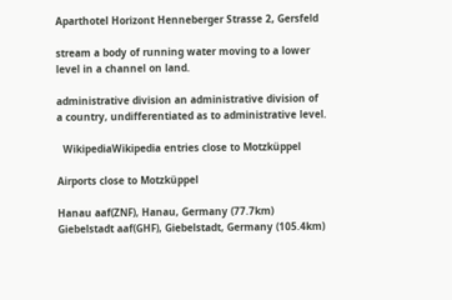Aparthotel Horizont Henneberger Strasse 2, Gersfeld

stream a body of running water moving to a lower level in a channel on land.

administrative division an administrative division of a country, undifferentiated as to administrative level.

  WikipediaWikipedia entries close to Motzküppel

Airports close to Motzküppel

Hanau aaf(ZNF), Hanau, Germany (77.7km)
Giebelstadt aaf(GHF), Giebelstadt, Germany (105.4km)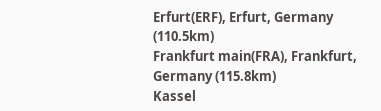Erfurt(ERF), Erfurt, Germany (110.5km)
Frankfurt main(FRA), Frankfurt, Germany (115.8km)
Kassel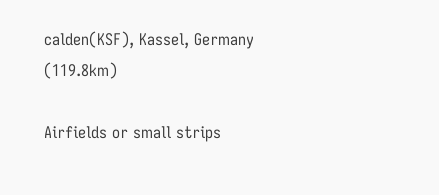calden(KSF), Kassel, Germany (119.8km)

Airfields or small strips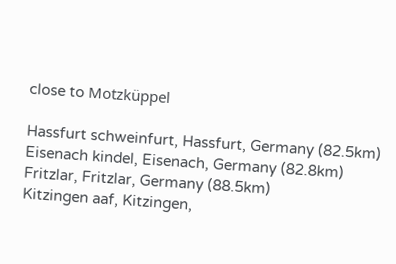close to Motzküppel

Hassfurt schweinfurt, Hassfurt, Germany (82.5km)
Eisenach kindel, Eisenach, Germany (82.8km)
Fritzlar, Fritzlar, Germany (88.5km)
Kitzingen aaf, Kitzingen,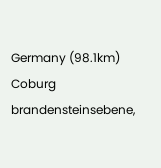Germany (98.1km)
Coburg brandensteinsebene,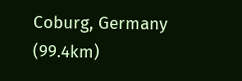Coburg, Germany (99.4km)